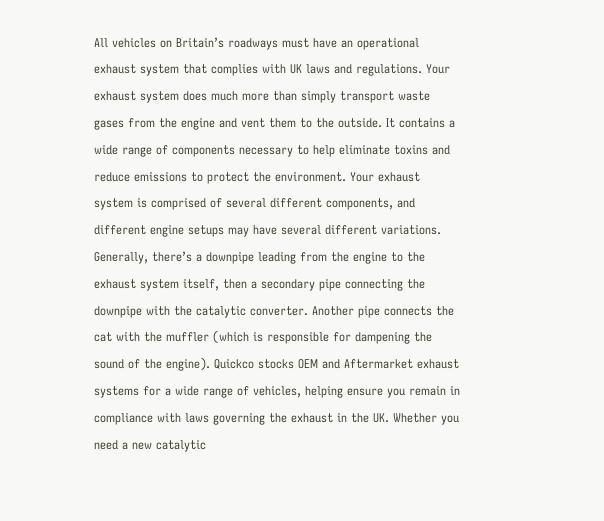All vehicles on Britain’s roadways must have an operational exhaust system that complies with UK laws and regulations. Your exhaust system does much more than simply transport waste gases from the engine and vent them to the outside. It contains a wide range of components necessary to help eliminate toxins and reduce emissions to protect the environment. Your exhaust system is comprised of several different components, and different engine setups may have several different variations. Generally, there’s a downpipe leading from the engine to the exhaust system itself, then a secondary pipe connecting the downpipe with the catalytic converter. Another pipe connects the cat with the muffler (which is responsible for dampening the sound of the engine). Quickco stocks OEM and Aftermarket exhaust systems for a wide range of vehicles, helping ensure you remain in compliance with laws governing the exhaust in the UK. Whether you need a new catalytic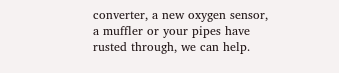converter, a new oxygen sensor, a muffler or your pipes have rusted through, we can help.